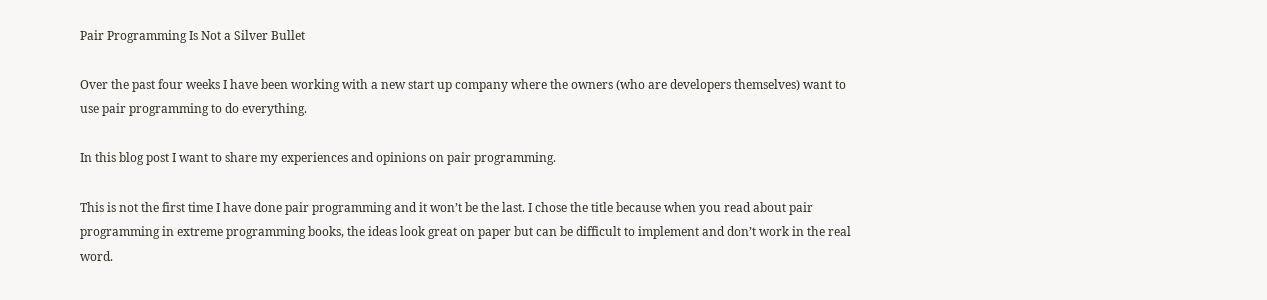Pair Programming Is Not a Silver Bullet

Over the past four weeks I have been working with a new start up company where the owners (who are developers themselves) want to use pair programming to do everything.

In this blog post I want to share my experiences and opinions on pair programming.

This is not the first time I have done pair programming and it won’t be the last. I chose the title because when you read about pair programming in extreme programming books, the ideas look great on paper but can be difficult to implement and don’t work in the real word.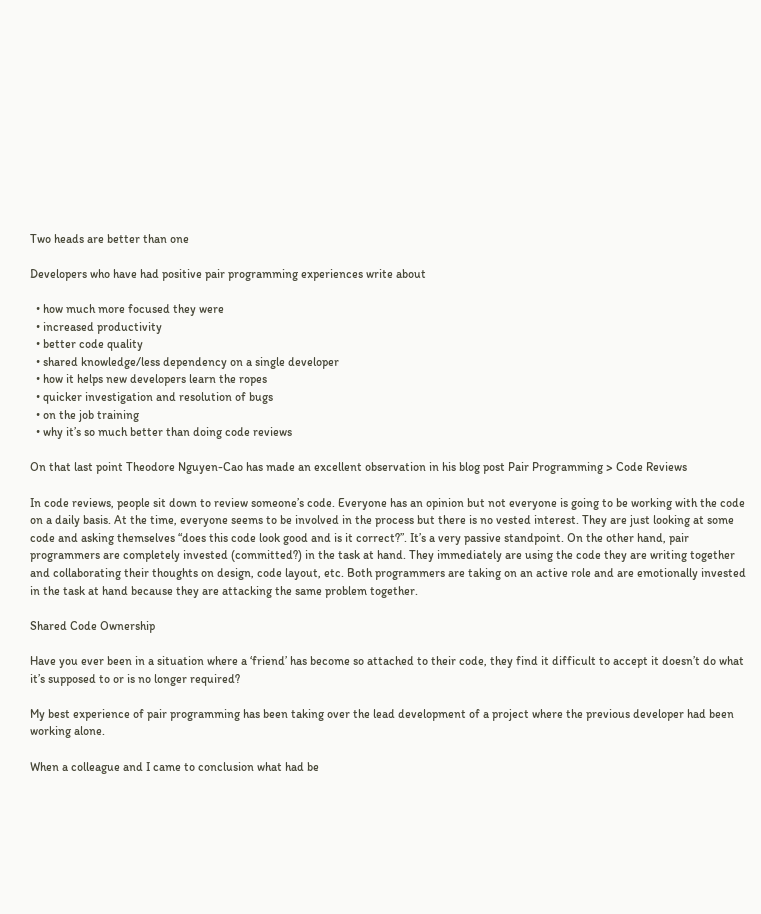Two heads are better than one

Developers who have had positive pair programming experiences write about

  • how much more focused they were
  • increased productivity
  • better code quality
  • shared knowledge/less dependency on a single developer
  • how it helps new developers learn the ropes
  • quicker investigation and resolution of bugs
  • on the job training
  • why it’s so much better than doing code reviews

On that last point Theodore Nguyen-Cao has made an excellent observation in his blog post Pair Programming > Code Reviews

In code reviews, people sit down to review someone’s code. Everyone has an opinion but not everyone is going to be working with the code on a daily basis. At the time, everyone seems to be involved in the process but there is no vested interest. They are just looking at some code and asking themselves “does this code look good and is it correct?”. It’s a very passive standpoint. On the other hand, pair programmers are completely invested (committed?) in the task at hand. They immediately are using the code they are writing together and collaborating their thoughts on design, code layout, etc. Both programmers are taking on an active role and are emotionally invested in the task at hand because they are attacking the same problem together.

Shared Code Ownership

Have you ever been in a situation where a ‘friend’ has become so attached to their code, they find it difficult to accept it doesn’t do what it’s supposed to or is no longer required?

My best experience of pair programming has been taking over the lead development of a project where the previous developer had been working alone.

When a colleague and I came to conclusion what had be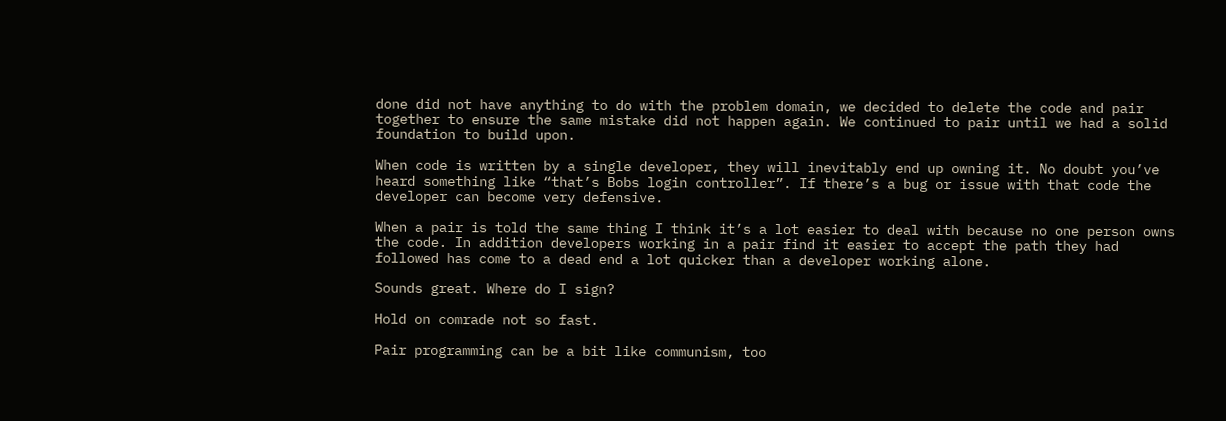done did not have anything to do with the problem domain, we decided to delete the code and pair together to ensure the same mistake did not happen again. We continued to pair until we had a solid foundation to build upon.

When code is written by a single developer, they will inevitably end up owning it. No doubt you’ve heard something like “that’s Bobs login controller”. If there’s a bug or issue with that code the developer can become very defensive.

When a pair is told the same thing I think it’s a lot easier to deal with because no one person owns the code. In addition developers working in a pair find it easier to accept the path they had followed has come to a dead end a lot quicker than a developer working alone.

Sounds great. Where do I sign?

Hold on comrade not so fast.

Pair programming can be a bit like communism, too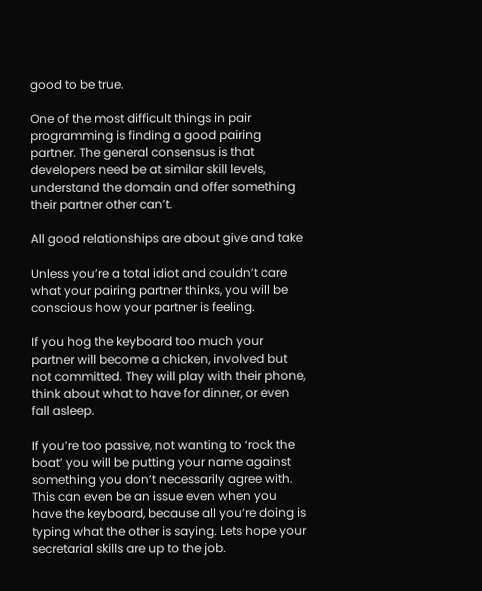good to be true.

One of the most difficult things in pair programming is finding a good pairing partner. The general consensus is that developers need be at similar skill levels, understand the domain and offer something their partner other can’t.

All good relationships are about give and take

Unless you’re a total idiot and couldn’t care what your pairing partner thinks, you will be conscious how your partner is feeling.

If you hog the keyboard too much your partner will become a chicken, involved but not committed. They will play with their phone, think about what to have for dinner, or even fall asleep.

If you’re too passive, not wanting to ‘rock the boat’ you will be putting your name against something you don’t necessarily agree with. This can even be an issue even when you have the keyboard, because all you’re doing is typing what the other is saying. Lets hope your secretarial skills are up to the job.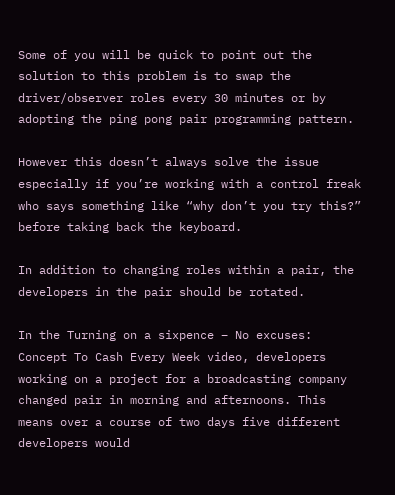Some of you will be quick to point out the solution to this problem is to swap the driver/observer roles every 30 minutes or by adopting the ping pong pair programming pattern.

However this doesn’t always solve the issue especially if you’re working with a control freak who says something like “why don’t you try this?” before taking back the keyboard.

In addition to changing roles within a pair, the developers in the pair should be rotated.

In the Turning on a sixpence – No excuses: Concept To Cash Every Week video, developers working on a project for a broadcasting company changed pair in morning and afternoons. This means over a course of two days five different developers would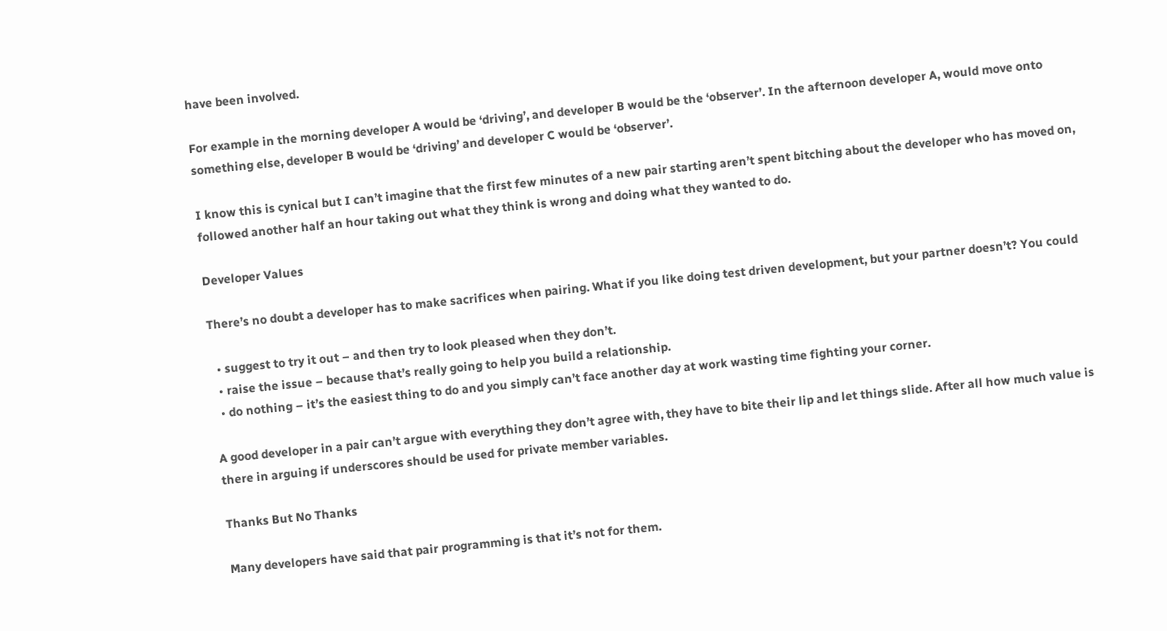have been involved.

For example in the morning developer A would be ‘driving’, and developer B would be the ‘observer’. In the afternoon developer A, would move onto something else, developer B would be ‘driving’ and developer C would be ‘observer’.

I know this is cynical but I can’t imagine that the first few minutes of a new pair starting aren’t spent bitching about the developer who has moved on, followed another half an hour taking out what they think is wrong and doing what they wanted to do.

Developer Values

There’s no doubt a developer has to make sacrifices when pairing. What if you like doing test driven development, but your partner doesn’t? You could

  • suggest to try it out – and then try to look pleased when they don’t.
  • raise the issue – because that’s really going to help you build a relationship.
  • do nothing – it’s the easiest thing to do and you simply can’t face another day at work wasting time fighting your corner.

A good developer in a pair can’t argue with everything they don’t agree with, they have to bite their lip and let things slide. After all how much value is there in arguing if underscores should be used for private member variables.

Thanks But No Thanks

Many developers have said that pair programming is that it’s not for them.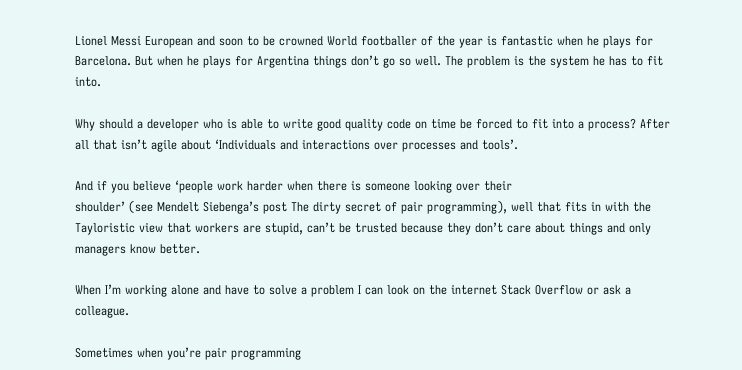Lionel Messi European and soon to be crowned World footballer of the year is fantastic when he plays for Barcelona. But when he plays for Argentina things don’t go so well. The problem is the system he has to fit into.

Why should a developer who is able to write good quality code on time be forced to fit into a process? After all that isn’t agile about ‘Individuals and interactions over processes and tools’.

And if you believe ‘people work harder when there is someone looking over their
shoulder’ (see Mendelt Siebenga’s post The dirty secret of pair programming), well that fits in with the Tayloristic view that workers are stupid, can’t be trusted because they don’t care about things and only managers know better.

When I’m working alone and have to solve a problem I can look on the internet Stack Overflow or ask a colleague.

Sometimes when you’re pair programming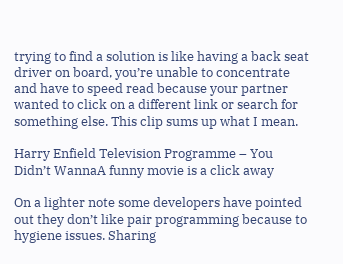trying to find a solution is like having a back seat driver on board, you’re unable to concentrate and have to speed read because your partner wanted to click on a different link or search for something else. This clip sums up what I mean.

Harry Enfield Television Programme – You Didn’t WannaA funny movie is a click away

On a lighter note some developers have pointed out they don’t like pair programming because to hygiene issues. Sharing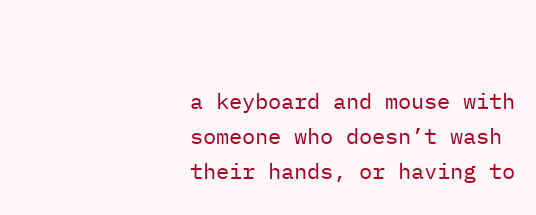a keyboard and mouse with someone who doesn’t wash their hands, or having to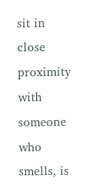sit in close proximity with someone who smells, is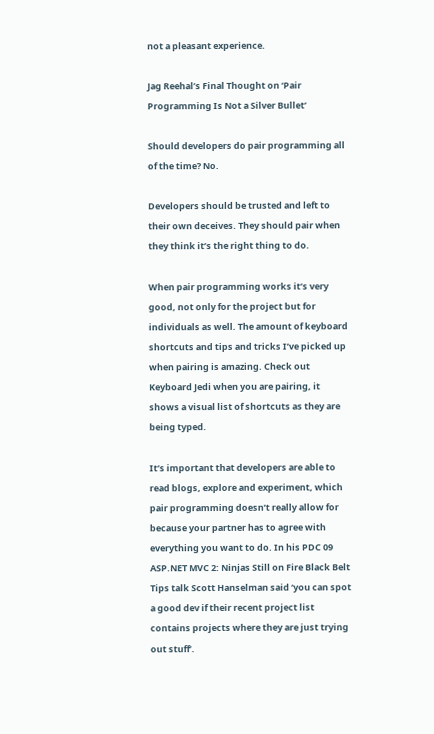not a pleasant experience.

Jag Reehal’s Final Thought on ‘Pair Programming Is Not a Silver Bullet’

Should developers do pair programming all of the time? No.

Developers should be trusted and left to their own deceives. They should pair when they think it’s the right thing to do.

When pair programming works it’s very good, not only for the project but for individuals as well. The amount of keyboard shortcuts and tips and tricks I’ve picked up when pairing is amazing. Check out Keyboard Jedi when you are pairing, it shows a visual list of shortcuts as they are being typed.

It’s important that developers are able to read blogs, explore and experiment, which pair programming doesn’t really allow for because your partner has to agree with everything you want to do. In his PDC 09 ASP.NET MVC 2: Ninjas Still on Fire Black Belt Tips talk Scott Hanselman said ‘you can spot a good dev if their recent project list contains projects where they are just trying out stuff’.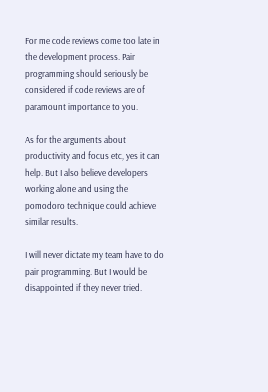For me code reviews come too late in the development process. Pair programming should seriously be considered if code reviews are of paramount importance to you.

As for the arguments about productivity and focus etc, yes it can help. But I also believe developers working alone and using the pomodoro technique could achieve similar results.

I will never dictate my team have to do pair programming. But I would be disappointed if they never tried.